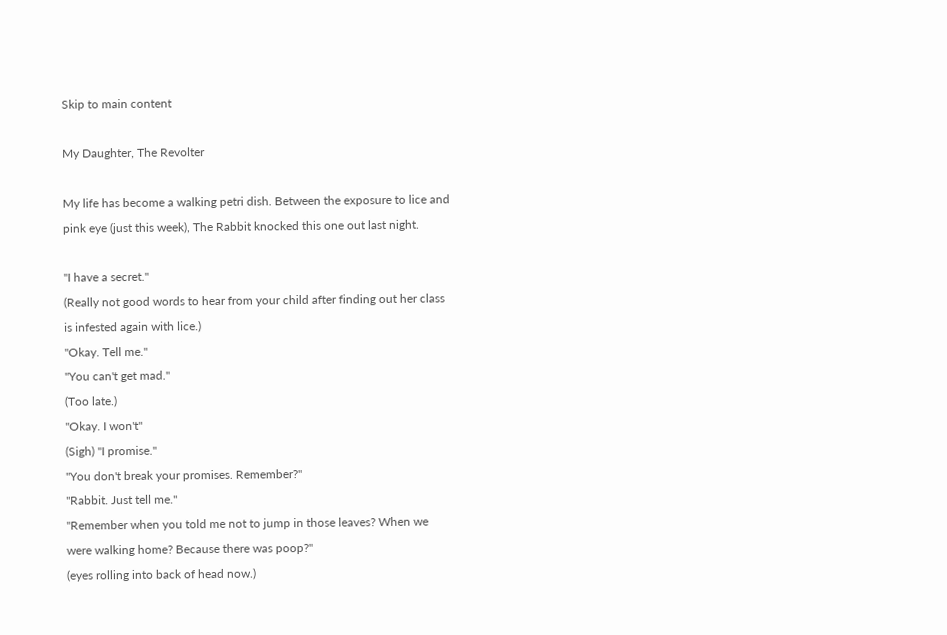Skip to main content

My Daughter, The Revolter

My life has become a walking petri dish. Between the exposure to lice and pink eye (just this week), The Rabbit knocked this one out last night.

"I have a secret."
(Really not good words to hear from your child after finding out her class is infested again with lice.)
"Okay. Tell me."
"You can't get mad."
(Too late.)
"Okay. I won't"
(Sigh) "I promise."
"You don't break your promises. Remember?"
"Rabbit. Just tell me."
"Remember when you told me not to jump in those leaves? When we were walking home? Because there was poop?"
(eyes rolling into back of head now.)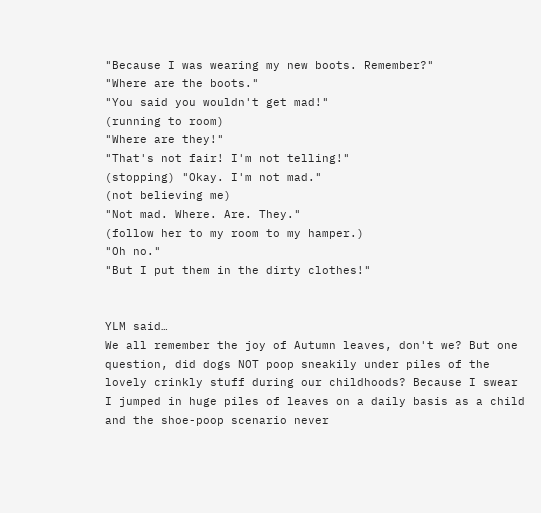"Because I was wearing my new boots. Remember?"
"Where are the boots."
"You said you wouldn't get mad!"
(running to room)
"Where are they!"
"That's not fair! I'm not telling!"
(stopping) "Okay. I'm not mad."
(not believing me)
"Not mad. Where. Are. They."
(follow her to my room to my hamper.)
"Oh no."
"But I put them in the dirty clothes!"


YLM said…
We all remember the joy of Autumn leaves, don't we? But one question, did dogs NOT poop sneakily under piles of the lovely crinkly stuff during our childhoods? Because I swear I jumped in huge piles of leaves on a daily basis as a child and the shoe-poop scenario never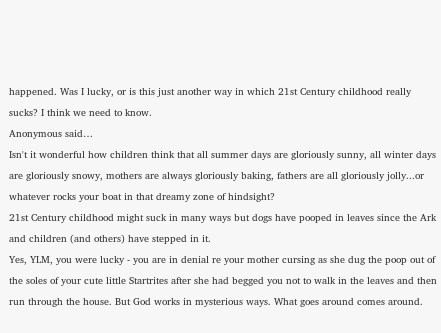happened. Was I lucky, or is this just another way in which 21st Century childhood really sucks? I think we need to know.
Anonymous said…
Isn't it wonderful how children think that all summer days are gloriously sunny, all winter days are gloriously snowy, mothers are always gloriously baking, fathers are all gloriously jolly...or whatever rocks your boat in that dreamy zone of hindsight?
21st Century childhood might suck in many ways but dogs have pooped in leaves since the Ark and children (and others) have stepped in it.
Yes, YLM, you were lucky - you are in denial re your mother cursing as she dug the poop out of the soles of your cute little Startrites after she had begged you not to walk in the leaves and then run through the house. But God works in mysterious ways. What goes around comes around.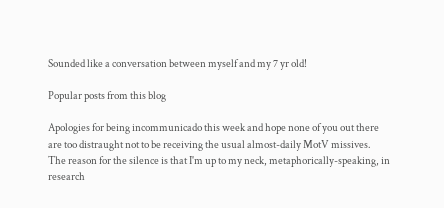Sounded like a conversation between myself and my 7 yr old!

Popular posts from this blog

Apologies for being incommunicado this week and hope none of you out there are too distraught not to be receiving the usual almost-daily MotV missives. The reason for the silence is that I'm up to my neck, metaphorically-speaking, in research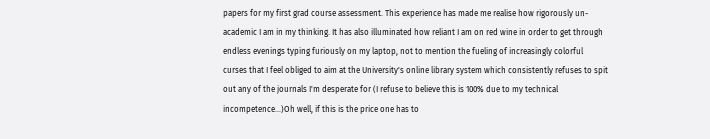papers for my first grad course assessment. This experience has made me realise how rigorously un-academic I am in my thinking. It has also illuminated how reliant I am on red wine in order to get through endless evenings typing furiously on my laptop, not to mention the fueling of increasingly colorful curses that I feel obliged to aim at the University's online library system which consistently refuses to spit out any of the journals I'm desperate for (I refuse to believe this is 100% due to my technical incompetence...)Oh well, if this is the price one has to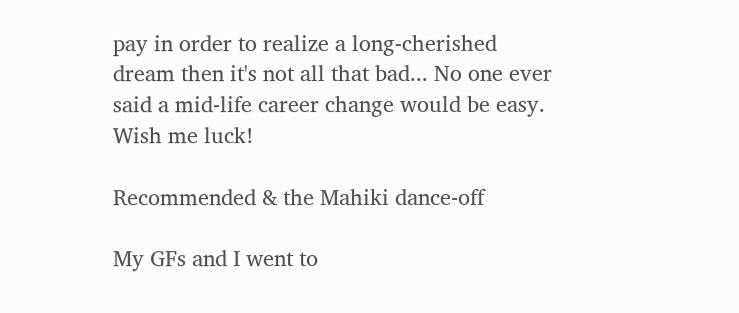pay in order to realize a long-cherished dream then it's not all that bad... No one ever said a mid-life career change would be easy. Wish me luck!

Recommended & the Mahiki dance-off

My GFs and I went to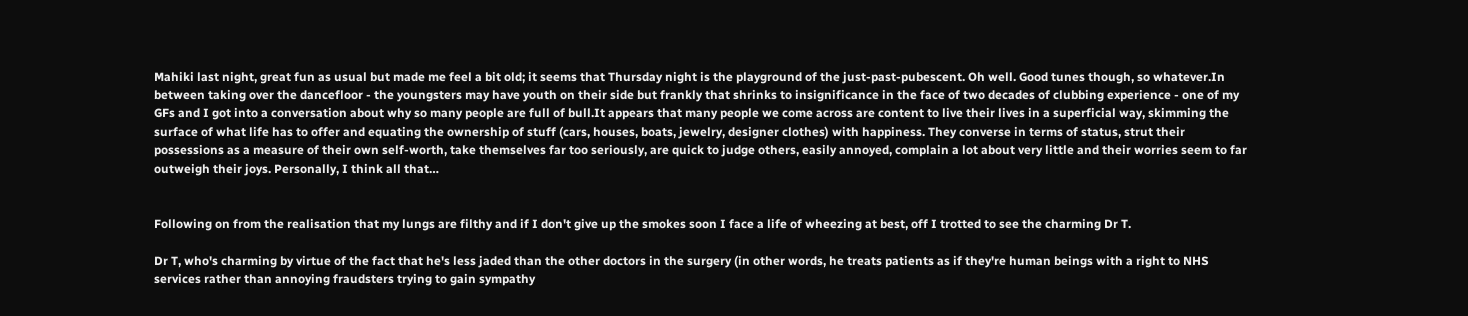Mahiki last night, great fun as usual but made me feel a bit old; it seems that Thursday night is the playground of the just-past-pubescent. Oh well. Good tunes though, so whatever.In between taking over the dancefloor - the youngsters may have youth on their side but frankly that shrinks to insignificance in the face of two decades of clubbing experience - one of my GFs and I got into a conversation about why so many people are full of bull.It appears that many people we come across are content to live their lives in a superficial way, skimming the surface of what life has to offer and equating the ownership of stuff (cars, houses, boats, jewelry, designer clothes) with happiness. They converse in terms of status, strut their possessions as a measure of their own self-worth, take themselves far too seriously, are quick to judge others, easily annoyed, complain a lot about very little and their worries seem to far outweigh their joys. Personally, I think all that…


Following on from the realisation that my lungs are filthy and if I don't give up the smokes soon I face a life of wheezing at best, off I trotted to see the charming Dr T.

Dr T, who's charming by virtue of the fact that he's less jaded than the other doctors in the surgery (in other words, he treats patients as if they're human beings with a right to NHS services rather than annoying fraudsters trying to gain sympathy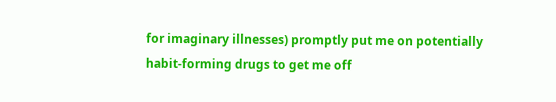for imaginary illnesses) promptly put me on potentially habit-forming drugs to get me off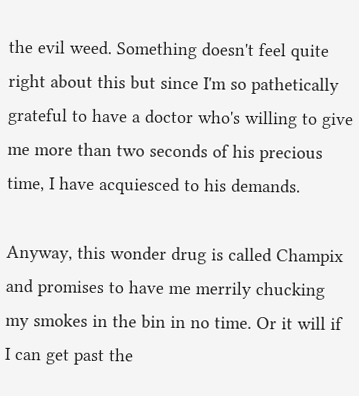the evil weed. Something doesn't feel quite right about this but since I'm so pathetically grateful to have a doctor who's willing to give me more than two seconds of his precious time, I have acquiesced to his demands.

Anyway, this wonder drug is called Champix and promises to have me merrily chucking my smokes in the bin in no time. Or it will if I can get past the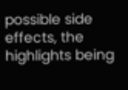possible side effects, the highlights being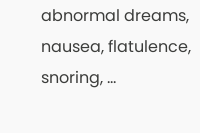abnormal dreams, nausea, flatulence, snoring, …